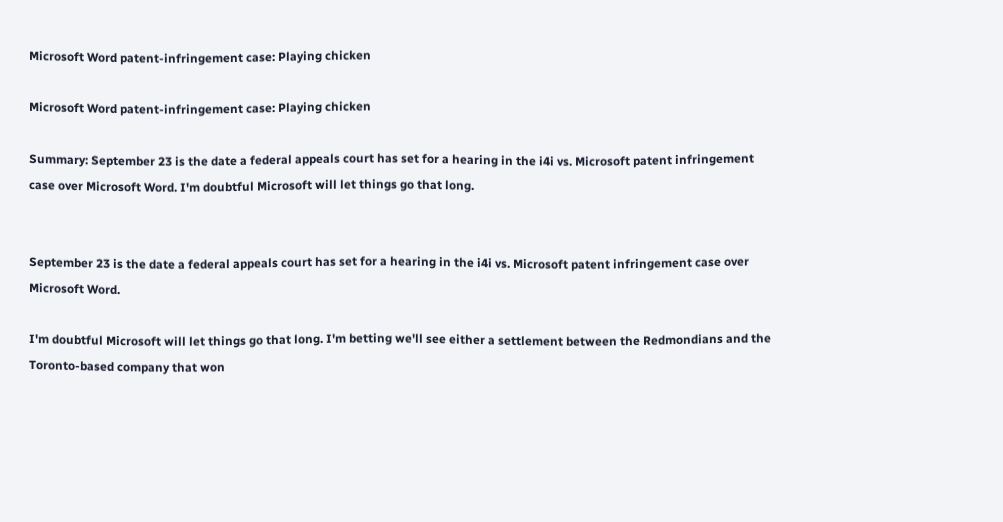Microsoft Word patent-infringement case: Playing chicken

Microsoft Word patent-infringement case: Playing chicken

Summary: September 23 is the date a federal appeals court has set for a hearing in the i4i vs. Microsoft patent infringement case over Microsoft Word. I'm doubtful Microsoft will let things go that long.


September 23 is the date a federal appeals court has set for a hearing in the i4i vs. Microsoft patent infringement case over Microsoft Word.

I'm doubtful Microsoft will let things go that long. I'm betting we'll see either a settlement between the Redmondians and the Toronto-based company that won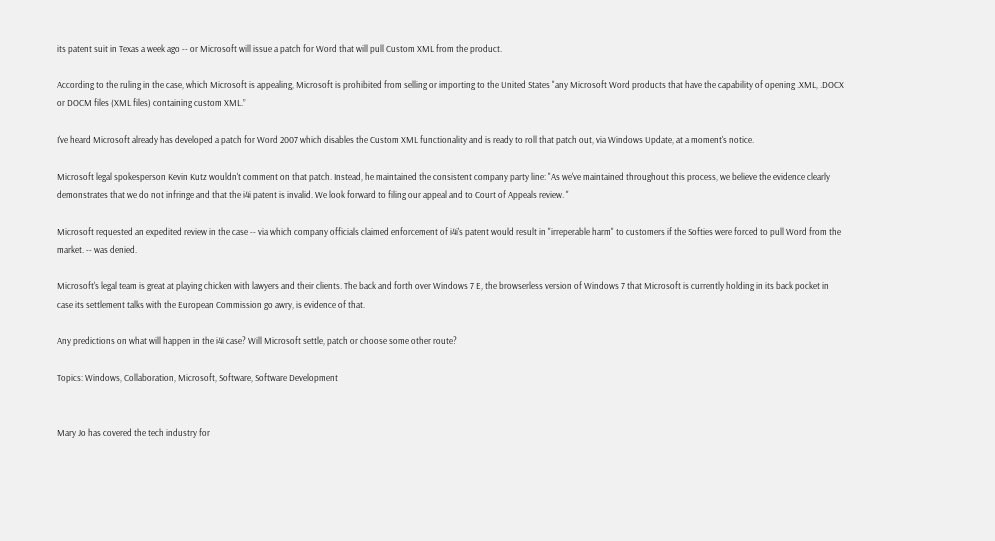its patent suit in Texas a week ago -- or Microsoft will issue a patch for Word that will pull Custom XML from the product.

According to the ruling in the case, which Microsoft is appealing, Microsoft is prohibited from selling or importing to the United States "any Microsoft Word products that have the capability of opening .XML, .DOCX or DOCM files (XML files) containing custom XML.”

I've heard Microsoft already has developed a patch for Word 2007 which disables the Custom XML functionality and is ready to roll that patch out, via Windows Update, at a moment's notice.

Microsoft legal spokesperson Kevin Kutz wouldn't comment on that patch. Instead, he maintained the consistent company party line: "As we've maintained throughout this process, we believe the evidence clearly demonstrates that we do not infringe and that the i4i patent is invalid. We look forward to filing our appeal and to Court of Appeals review. "

Microsoft requested an expedited review in the case -- via which company officials claimed enforcement of i4i's patent would result in "irreperable harm" to customers if the Softies were forced to pull Word from the market. -- was denied.

Microsoft's legal team is great at playing chicken with lawyers and their clients. The back and forth over Windows 7 E, the browserless version of Windows 7 that Microsoft is currently holding in its back pocket in case its settlement talks with the European Commission go awry, is evidence of that.

Any predictions on what will happen in the i4i case? Will Microsoft settle, patch or choose some other route?

Topics: Windows, Collaboration, Microsoft, Software, Software Development


Mary Jo has covered the tech industry for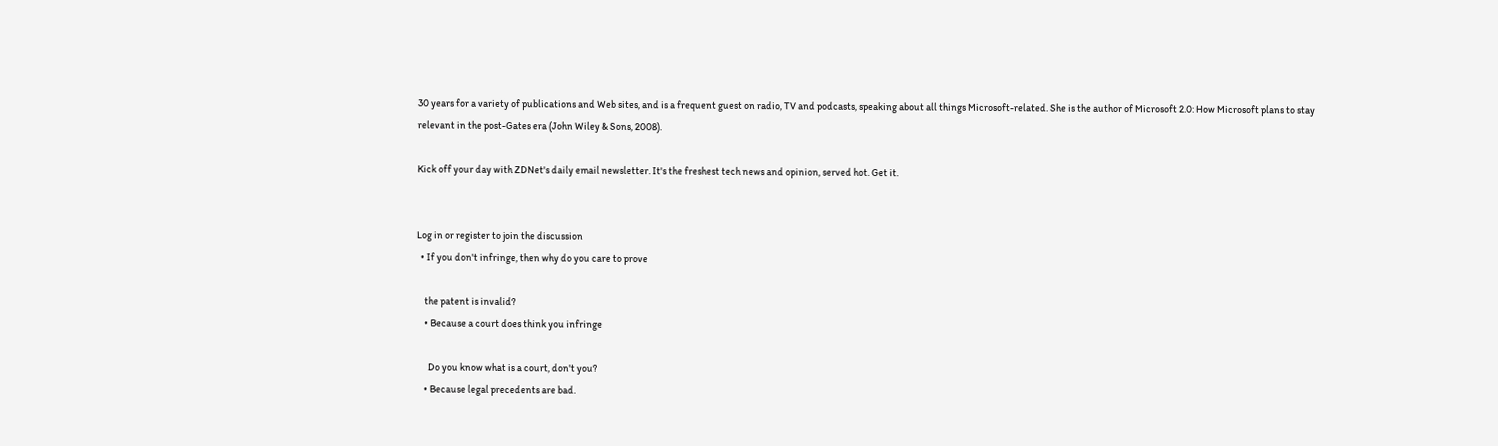30 years for a variety of publications and Web sites, and is a frequent guest on radio, TV and podcasts, speaking about all things Microsoft-related. She is the author of Microsoft 2.0: How Microsoft plans to stay relevant in the post-Gates era (John Wiley & Sons, 2008).

Kick off your day with ZDNet's daily email newsletter. It's the freshest tech news and opinion, served hot. Get it.


Log in or register to join the discussion
  • If you don't infringe, then why do you care to prove

    the patent is invalid?
    • Because a court does think you infringe

      Do you know what is a court, don't you?
    • Because legal precedents are bad.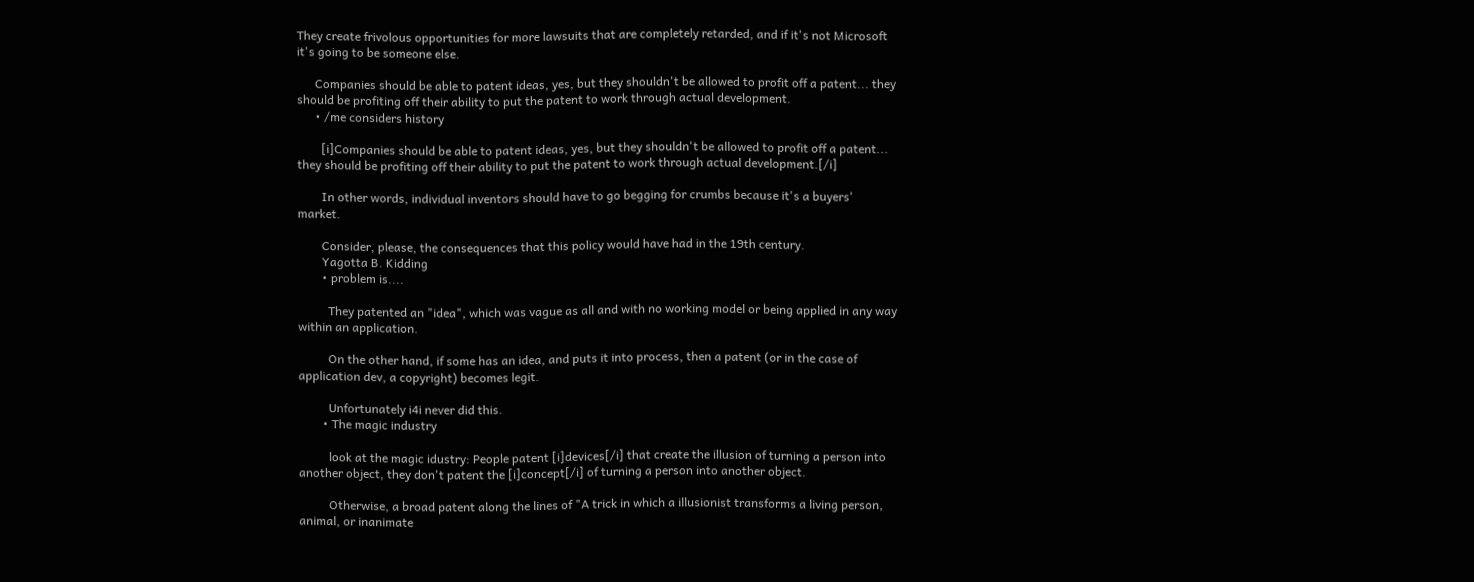They create frivolous opportunities for more lawsuits that are completely retarded, and if it's not Microsoft it's going to be someone else.

      Companies should be able to patent ideas, yes, but they shouldn't be allowed to profit off a patent... they should be profiting off their ability to put the patent to work through actual development.
      • /me considers history

        [i]Companies should be able to patent ideas, yes, but they shouldn't be allowed to profit off a patent... they should be profiting off their ability to put the patent to work through actual development.[/i]

        In other words, individual inventors should have to go begging for crumbs because it's a buyers' market.

        Consider, please, the consequences that this policy would have had in the 19th century.
        Yagotta B. Kidding
        • problem is....

          They patented an "idea", which was vague as all and with no working model or being applied in any way within an application.

          On the other hand, if some has an idea, and puts it into process, then a patent (or in the case of application dev, a copyright) becomes legit.

          Unfortunately i4i never did this.
        • The magic industry

          look at the magic idustry: People patent [i]devices[/i] that create the illusion of turning a person into another object, they don't patent the [i]concept[/i] of turning a person into another object.

          Otherwise, a broad patent along the lines of "A trick in which a illusionist transforms a living person, animal, or inanimate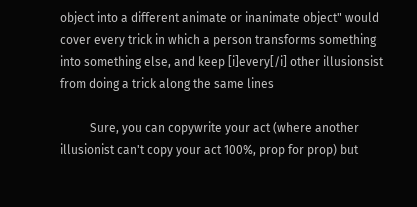object into a different animate or inanimate object" would cover every trick in which a person transforms something into something else, and keep [i]every[/i] other illusionsist from doing a trick along the same lines

          Sure, you can copywrite your act (where another illusionist can't copy your act 100%, prop for prop) but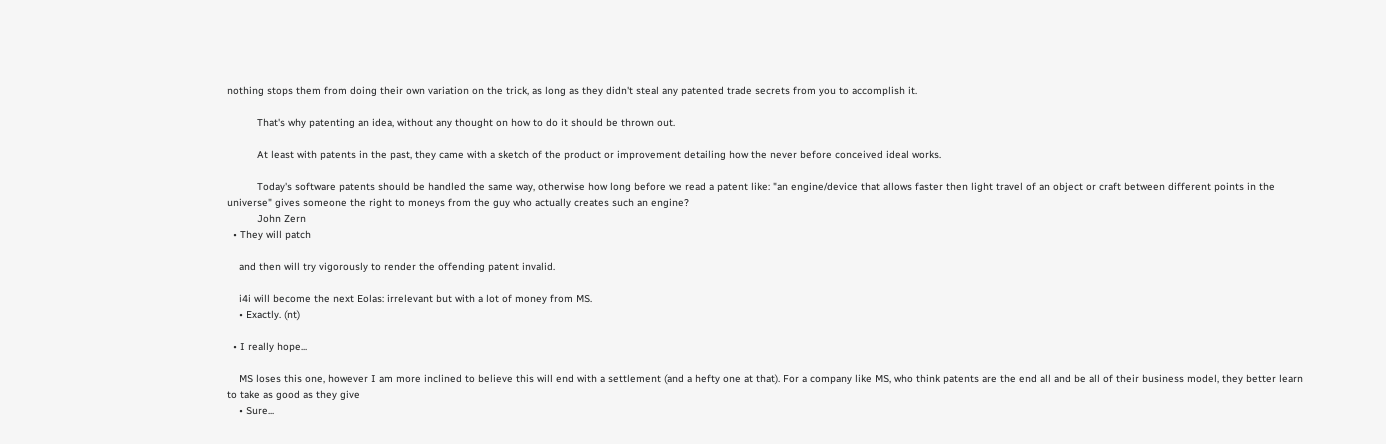nothing stops them from doing their own variation on the trick, as long as they didn't steal any patented trade secrets from you to accomplish it.

          That's why patenting an idea, without any thought on how to do it should be thrown out.

          At least with patents in the past, they came with a sketch of the product or improvement detailing how the never before conceived ideal works.

          Today's software patents should be handled the same way, otherwise how long before we read a patent like: "an engine/device that allows faster then light travel of an object or craft between different points in the universe" gives someone the right to moneys from the guy who actually creates such an engine?
          John Zern
  • They will patch

    and then will try vigorously to render the offending patent invalid.

    i4i will become the next Eolas: irrelevant but with a lot of money from MS.
    • Exactly. (nt)

  • I really hope...

    MS loses this one, however I am more inclined to believe this will end with a settlement (and a hefty one at that). For a company like MS, who think patents are the end all and be all of their business model, they better learn to take as good as they give
    • Sure...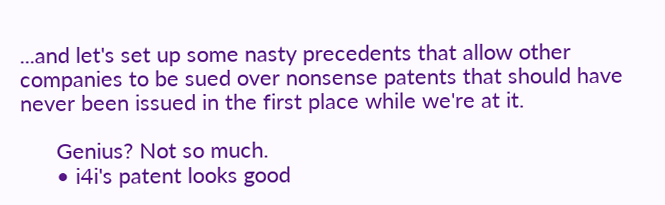...and let's set up some nasty precedents that allow other companies to be sued over nonsense patents that should have never been issued in the first place while we're at it.

      Genius? Not so much.
      • i4i's patent looks good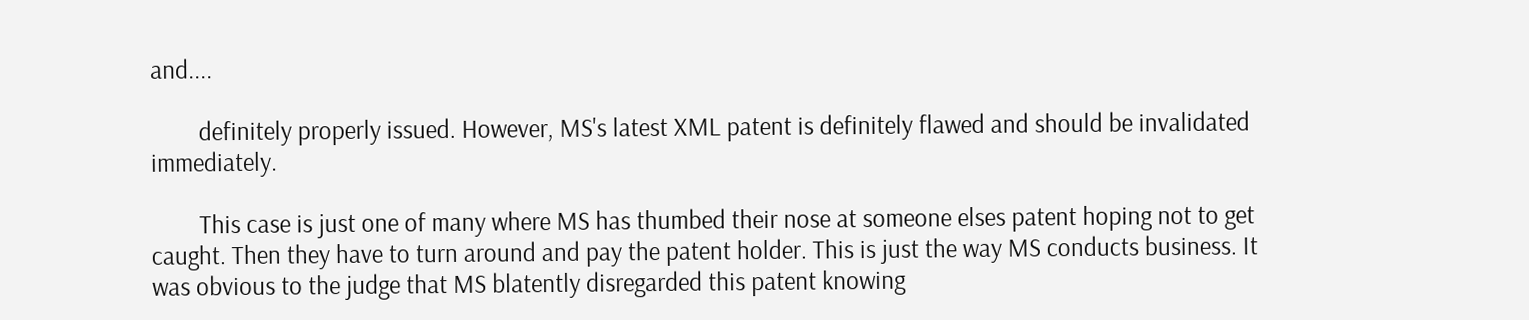and....

        definitely properly issued. However, MS's latest XML patent is definitely flawed and should be invalidated immediately.

        This case is just one of many where MS has thumbed their nose at someone elses patent hoping not to get caught. Then they have to turn around and pay the patent holder. This is just the way MS conducts business. It was obvious to the judge that MS blatently disregarded this patent knowing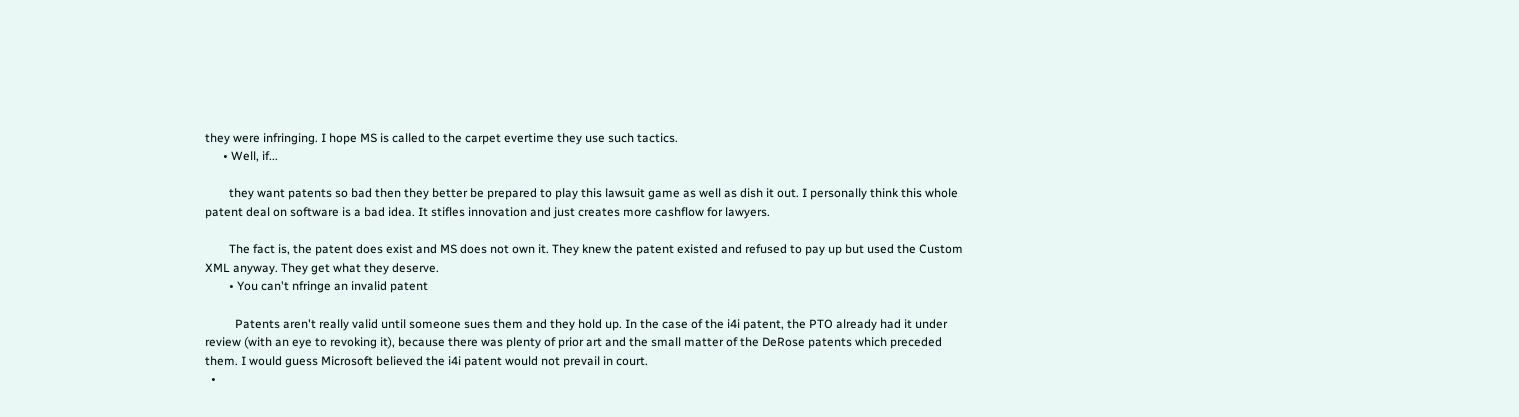they were infringing. I hope MS is called to the carpet evertime they use such tactics.
      • Well, if...

        they want patents so bad then they better be prepared to play this lawsuit game as well as dish it out. I personally think this whole patent deal on software is a bad idea. It stifles innovation and just creates more cashflow for lawyers.

        The fact is, the patent does exist and MS does not own it. They knew the patent existed and refused to pay up but used the Custom XML anyway. They get what they deserve.
        • You can't nfringe an invalid patent

          Patents aren't really valid until someone sues them and they hold up. In the case of the i4i patent, the PTO already had it under review (with an eye to revoking it), because there was plenty of prior art and the small matter of the DeRose patents which preceded them. I would guess Microsoft believed the i4i patent would not prevail in court.
  •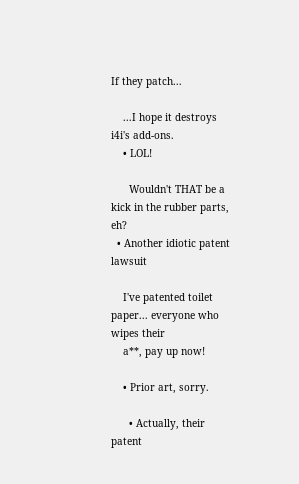If they patch...

    ...I hope it destroys i4i's add-ons.
    • LOL!

      Wouldn't THAT be a kick in the rubber parts, eh?
  • Another idiotic patent lawsuit

    I've patented toilet paper... everyone who wipes their
    a**, pay up now!

    • Prior art, sorry.

      • Actually, their patent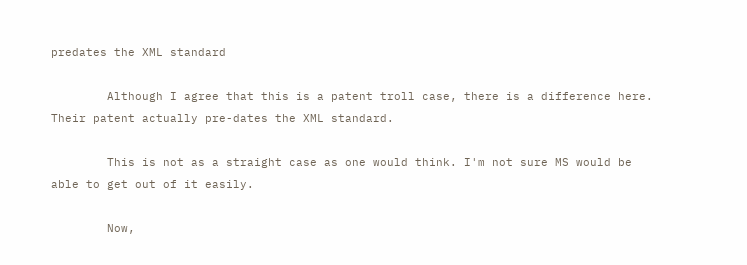predates the XML standard

        Although I agree that this is a patent troll case, there is a difference here. Their patent actually pre-dates the XML standard.

        This is not as a straight case as one would think. I'm not sure MS would be able to get out of it easily.

        Now,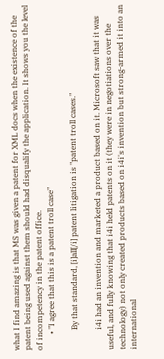what I find amazing is that MS was given a patent for XML docs when the existence of the patent being used against them should had disqualify the application. It shows you the level of incompetency in the patent office.
        • "I agree that this is a patent troll case"

          By that standard, [i]all[/i] patent litigation is "patent troll cases."

          i4i had an invention and marketed a product based on it. Microsoft saw that it was useful, and fully knowing that i4i held patents on it (they were in negotiations over the technology) not only created products based on i4i's invention but strong-armed it into an international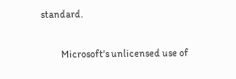standard.

          Microsoft's unlicensed use of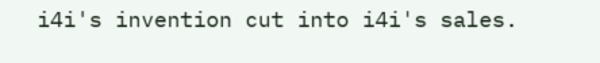i4i's invention cut into i4i's sales.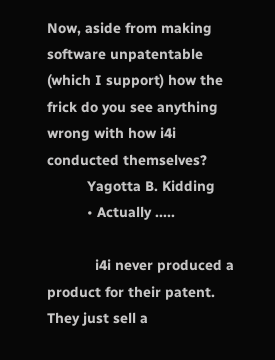Now, aside from making software unpatentable (which I support) how the frick do you see anything wrong with how i4i conducted themselves?
          Yagotta B. Kidding
          • Actually .....

            i4i never produced a product for their patent. They just sell a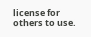license for others to use.